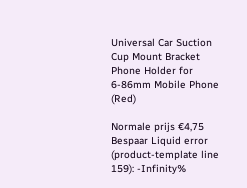Universal Car Suction Cup Mount Bracket Phone Holder for 6-86mm Mobile Phone (Red)

Normale prijs €4,75 Bespaar Liquid error (product-template line 159): -Infinity%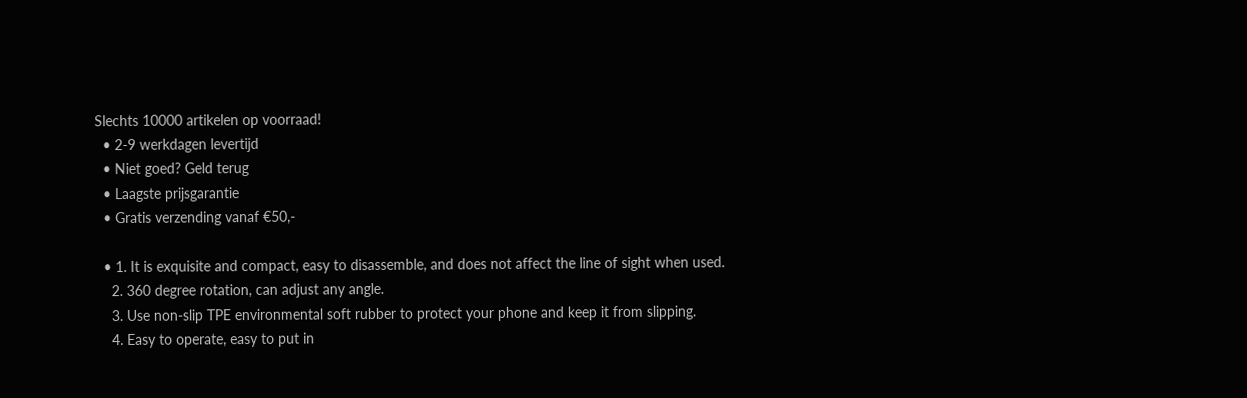Slechts 10000 artikelen op voorraad!
  • 2-9 werkdagen levertijd
  • Niet goed? Geld terug
  • Laagste prijsgarantie
  • Gratis verzending vanaf €50,-

  • 1. It is exquisite and compact, easy to disassemble, and does not affect the line of sight when used.
    2. 360 degree rotation, can adjust any angle.
    3. Use non-slip TPE environmental soft rubber to protect your phone and keep it from slipping.
    4. Easy to operate, easy to put in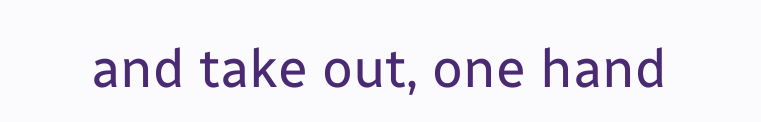and take out, one hand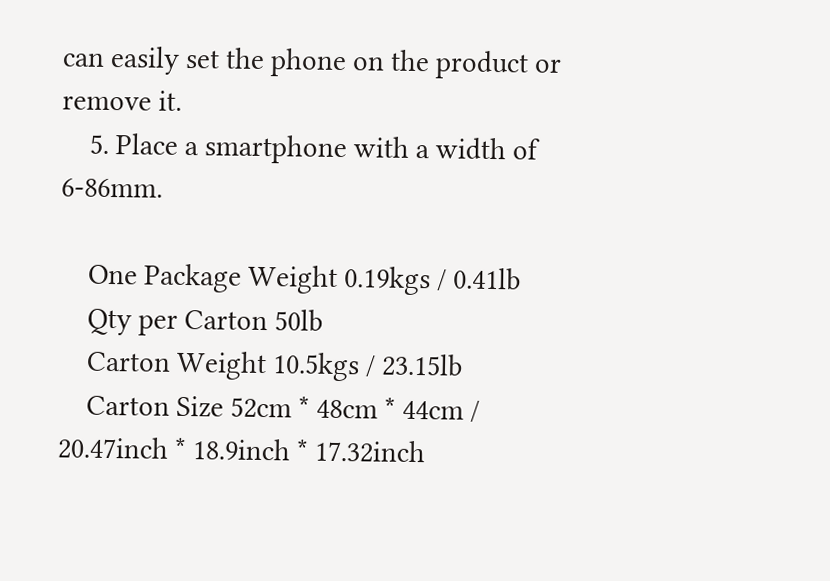can easily set the phone on the product or remove it.
    5. Place a smartphone with a width of 6-86mm.

    One Package Weight 0.19kgs / 0.41lb
    Qty per Carton 50lb
    Carton Weight 10.5kgs / 23.15lb
    Carton Size 52cm * 48cm * 44cm / 20.47inch * 18.9inch * 17.32inch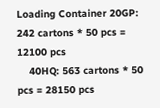Loading Container 20GP: 242 cartons * 50 pcs = 12100 pcs
    40HQ: 563 cartons * 50 pcs = 28150 pcs